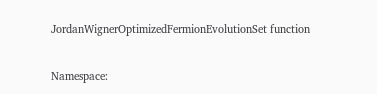JordanWignerOptimizedFermionEvolutionSet function

Namespace: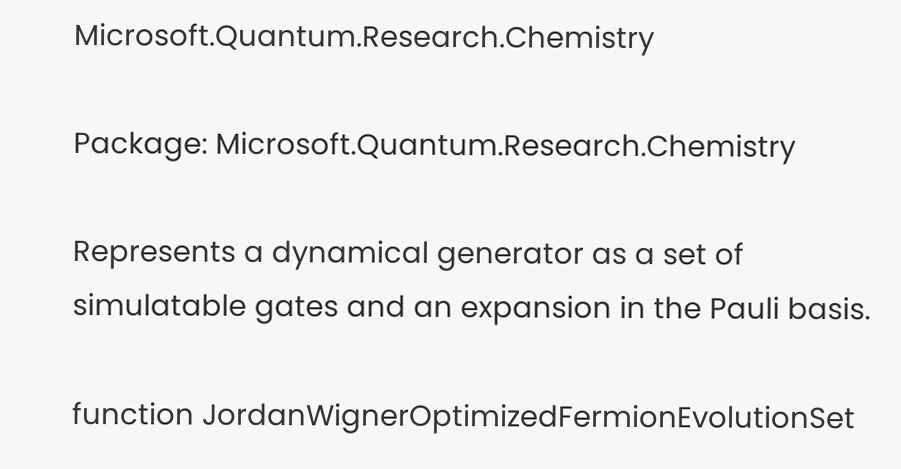Microsoft.Quantum.Research.Chemistry

Package: Microsoft.Quantum.Research.Chemistry

Represents a dynamical generator as a set of simulatable gates and an expansion in the Pauli basis.

function JordanWignerOptimizedFermionEvolutionSet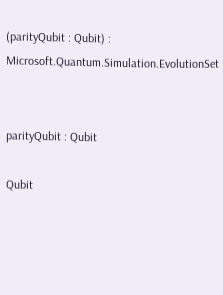(parityQubit : Qubit) : Microsoft.Quantum.Simulation.EvolutionSet


parityQubit : Qubit

Qubit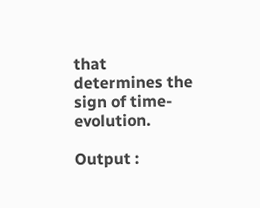that determines the sign of time-evolution.

Output :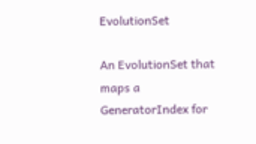EvolutionSet

An EvolutionSet that maps a GeneratorIndex for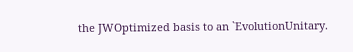the JWOptimized basis to an `EvolutionUnitary.